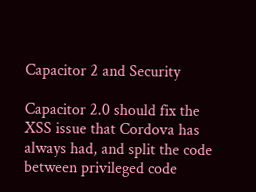Capacitor 2 and Security

Capacitor 2.0 should fix the XSS issue that Cordova has always had, and split the code between privileged code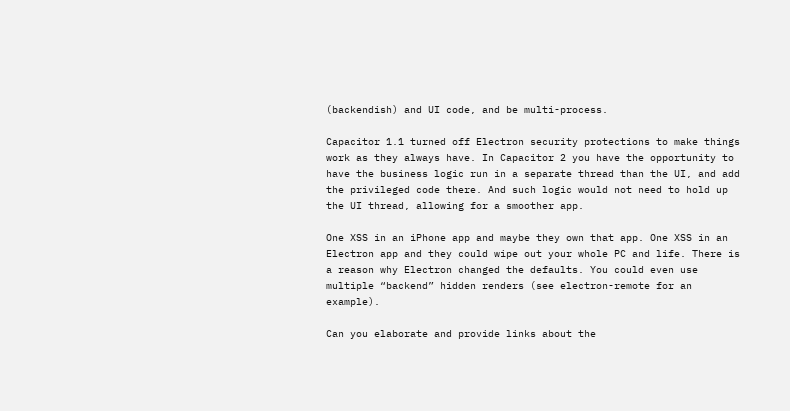(backendish) and UI code, and be multi-process.

Capacitor 1.1 turned off Electron security protections to make things work as they always have. In Capacitor 2 you have the opportunity to have the business logic run in a separate thread than the UI, and add the privileged code there. And such logic would not need to hold up the UI thread, allowing for a smoother app.

One XSS in an iPhone app and maybe they own that app. One XSS in an Electron app and they could wipe out your whole PC and life. There is a reason why Electron changed the defaults. You could even use multiple “backend” hidden renders (see electron-remote for an example).

Can you elaborate and provide links about the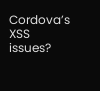Cordova’s XSS issues?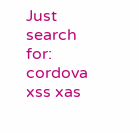Just search for: cordova xss xas